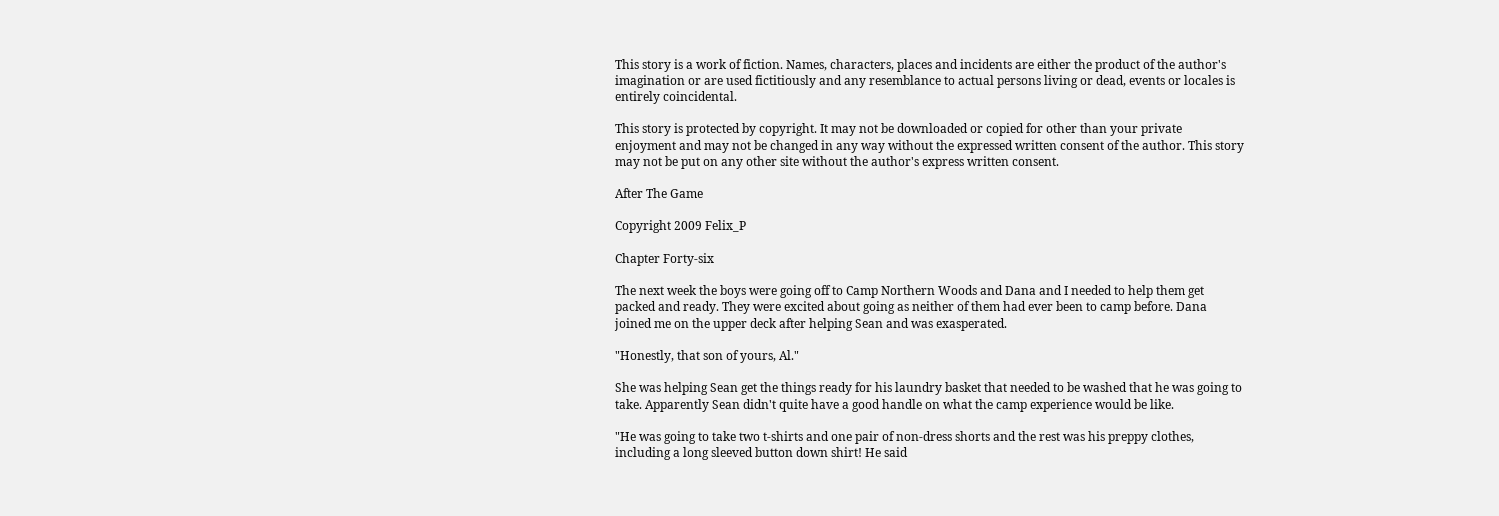This story is a work of fiction. Names, characters, places and incidents are either the product of the author's imagination or are used fictitiously and any resemblance to actual persons living or dead, events or locales is entirely coincidental.

This story is protected by copyright. It may not be downloaded or copied for other than your private enjoyment and may not be changed in any way without the expressed written consent of the author. This story may not be put on any other site without the author's express written consent.

After The Game

Copyright 2009 Felix_P

Chapter Forty-six

The next week the boys were going off to Camp Northern Woods and Dana and I needed to help them get packed and ready. They were excited about going as neither of them had ever been to camp before. Dana joined me on the upper deck after helping Sean and was exasperated.

"Honestly, that son of yours, Al."

She was helping Sean get the things ready for his laundry basket that needed to be washed that he was going to take. Apparently Sean didn't quite have a good handle on what the camp experience would be like.

"He was going to take two t-shirts and one pair of non-dress shorts and the rest was his preppy clothes, including a long sleeved button down shirt! He said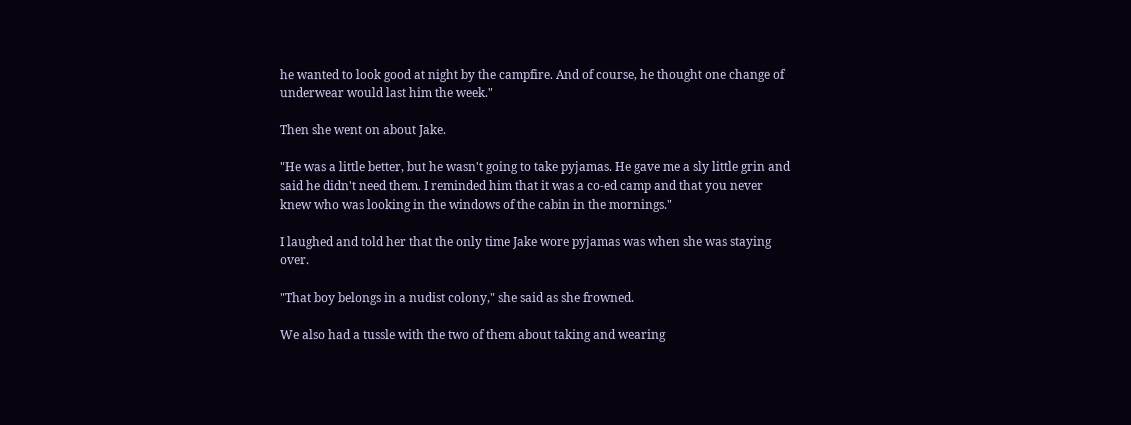he wanted to look good at night by the campfire. And of course, he thought one change of underwear would last him the week."

Then she went on about Jake.

"He was a little better, but he wasn't going to take pyjamas. He gave me a sly little grin and said he didn't need them. I reminded him that it was a co-ed camp and that you never knew who was looking in the windows of the cabin in the mornings."

I laughed and told her that the only time Jake wore pyjamas was when she was staying over.

"That boy belongs in a nudist colony," she said as she frowned.

We also had a tussle with the two of them about taking and wearing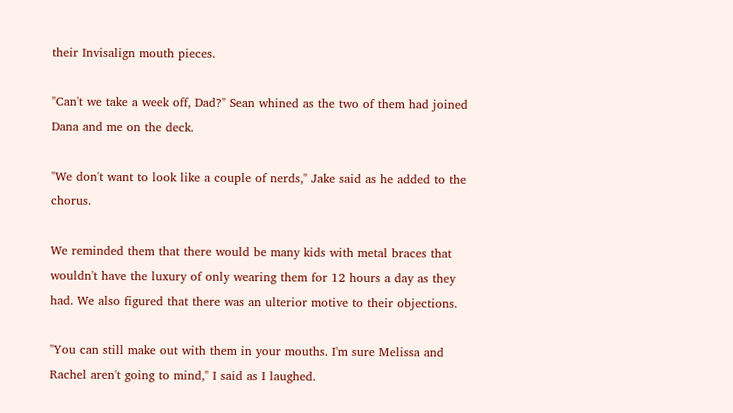their Invisalign mouth pieces.

"Can't we take a week off, Dad?" Sean whined as the two of them had joined Dana and me on the deck.

"We don't want to look like a couple of nerds," Jake said as he added to the chorus.

We reminded them that there would be many kids with metal braces that wouldn't have the luxury of only wearing them for 12 hours a day as they had. We also figured that there was an ulterior motive to their objections.

"You can still make out with them in your mouths. I'm sure Melissa and Rachel aren't going to mind," I said as I laughed.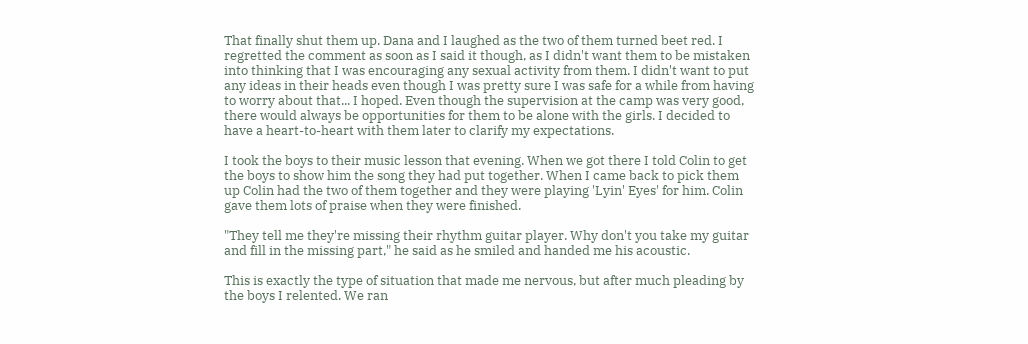That finally shut them up. Dana and I laughed as the two of them turned beet red. I regretted the comment as soon as I said it though, as I didn't want them to be mistaken into thinking that I was encouraging any sexual activity from them. I didn't want to put any ideas in their heads even though I was pretty sure I was safe for a while from having to worry about that... I hoped. Even though the supervision at the camp was very good, there would always be opportunities for them to be alone with the girls. I decided to have a heart-to-heart with them later to clarify my expectations.

I took the boys to their music lesson that evening. When we got there I told Colin to get the boys to show him the song they had put together. When I came back to pick them up Colin had the two of them together and they were playing 'Lyin' Eyes' for him. Colin gave them lots of praise when they were finished.

"They tell me they're missing their rhythm guitar player. Why don't you take my guitar and fill in the missing part," he said as he smiled and handed me his acoustic.

This is exactly the type of situation that made me nervous, but after much pleading by the boys I relented. We ran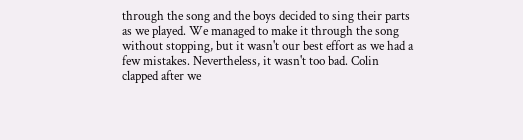through the song and the boys decided to sing their parts as we played. We managed to make it through the song without stopping, but it wasn't our best effort as we had a few mistakes. Nevertheless, it wasn't too bad. Colin clapped after we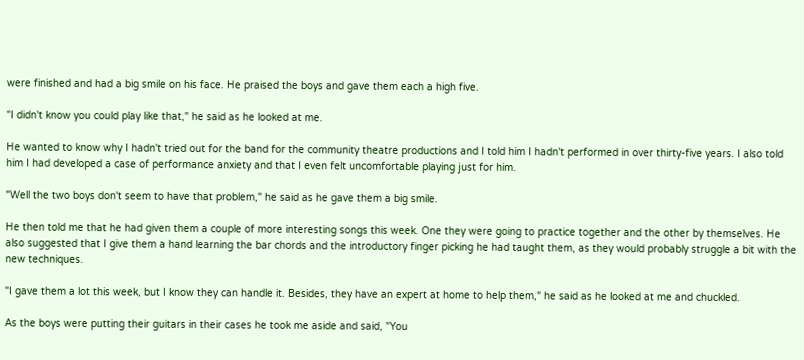were finished and had a big smile on his face. He praised the boys and gave them each a high five.

"I didn't know you could play like that," he said as he looked at me.

He wanted to know why I hadn't tried out for the band for the community theatre productions and I told him I hadn't performed in over thirty-five years. I also told him I had developed a case of performance anxiety and that I even felt uncomfortable playing just for him.

"Well the two boys don't seem to have that problem," he said as he gave them a big smile.

He then told me that he had given them a couple of more interesting songs this week. One they were going to practice together and the other by themselves. He also suggested that I give them a hand learning the bar chords and the introductory finger picking he had taught them, as they would probably struggle a bit with the new techniques.

"I gave them a lot this week, but I know they can handle it. Besides, they have an expert at home to help them," he said as he looked at me and chuckled.

As the boys were putting their guitars in their cases he took me aside and said, "You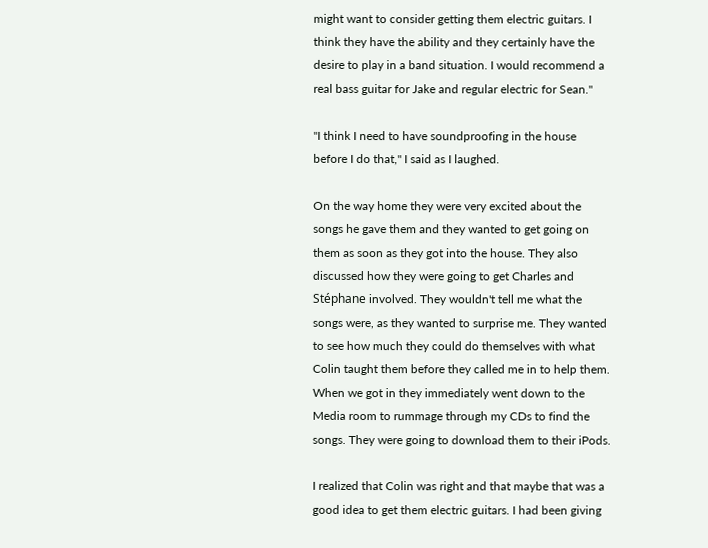might want to consider getting them electric guitars. I think they have the ability and they certainly have the desire to play in a band situation. I would recommend a real bass guitar for Jake and regular electric for Sean."

"I think I need to have soundproofing in the house before I do that," I said as I laughed.

On the way home they were very excited about the songs he gave them and they wanted to get going on them as soon as they got into the house. They also discussed how they were going to get Charles and Stéphane involved. They wouldn't tell me what the songs were, as they wanted to surprise me. They wanted to see how much they could do themselves with what Colin taught them before they called me in to help them. When we got in they immediately went down to the Media room to rummage through my CDs to find the songs. They were going to download them to their iPods.

I realized that Colin was right and that maybe that was a good idea to get them electric guitars. I had been giving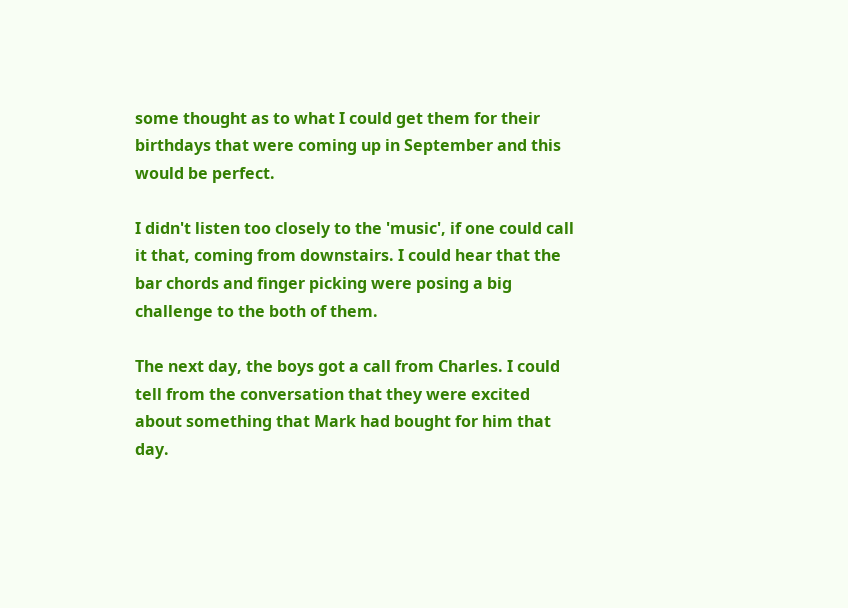some thought as to what I could get them for their birthdays that were coming up in September and this would be perfect.

I didn't listen too closely to the 'music', if one could call it that, coming from downstairs. I could hear that the bar chords and finger picking were posing a big challenge to the both of them.

The next day, the boys got a call from Charles. I could tell from the conversation that they were excited about something that Mark had bought for him that day.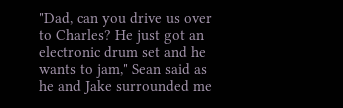"Dad, can you drive us over to Charles? He just got an electronic drum set and he wants to jam," Sean said as he and Jake surrounded me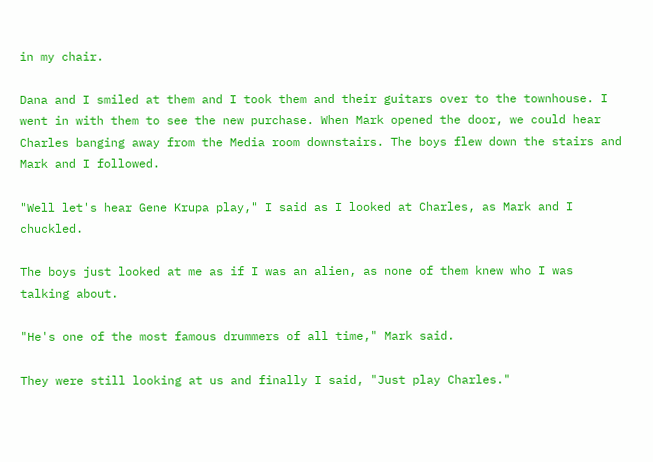in my chair.

Dana and I smiled at them and I took them and their guitars over to the townhouse. I went in with them to see the new purchase. When Mark opened the door, we could hear Charles banging away from the Media room downstairs. The boys flew down the stairs and Mark and I followed.

"Well let's hear Gene Krupa play," I said as I looked at Charles, as Mark and I chuckled.

The boys just looked at me as if I was an alien, as none of them knew who I was talking about.

"He's one of the most famous drummers of all time," Mark said.

They were still looking at us and finally I said, "Just play Charles."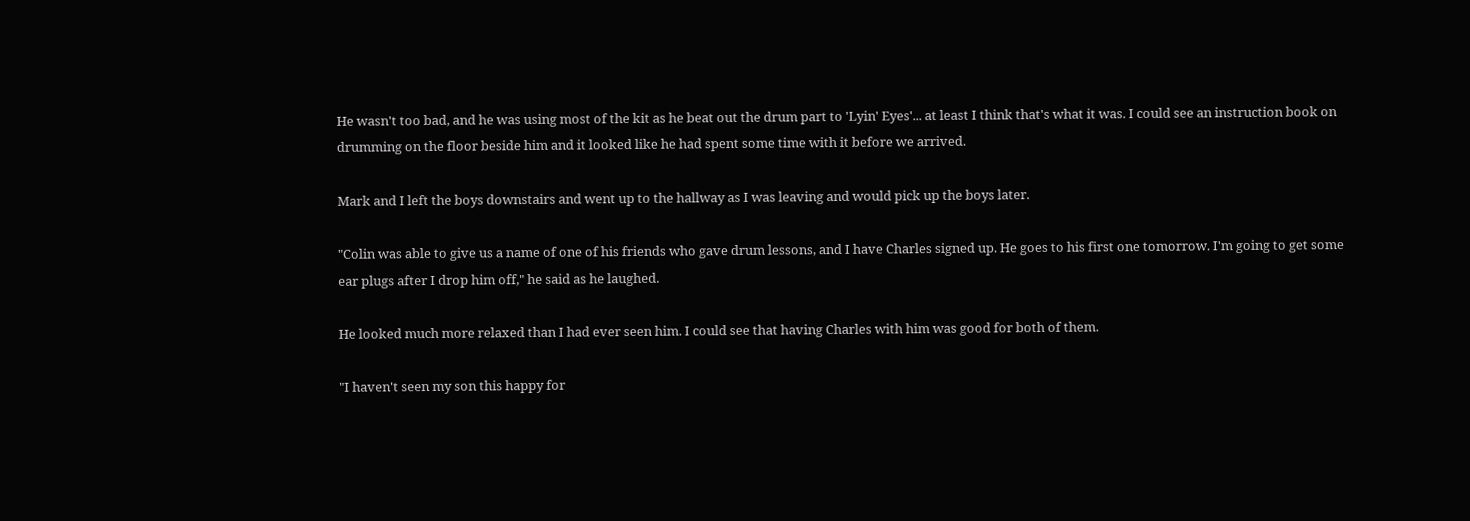He wasn't too bad, and he was using most of the kit as he beat out the drum part to 'Lyin' Eyes'... at least I think that's what it was. I could see an instruction book on drumming on the floor beside him and it looked like he had spent some time with it before we arrived.

Mark and I left the boys downstairs and went up to the hallway as I was leaving and would pick up the boys later.

"Colin was able to give us a name of one of his friends who gave drum lessons, and I have Charles signed up. He goes to his first one tomorrow. I'm going to get some ear plugs after I drop him off," he said as he laughed.

He looked much more relaxed than I had ever seen him. I could see that having Charles with him was good for both of them.

"I haven't seen my son this happy for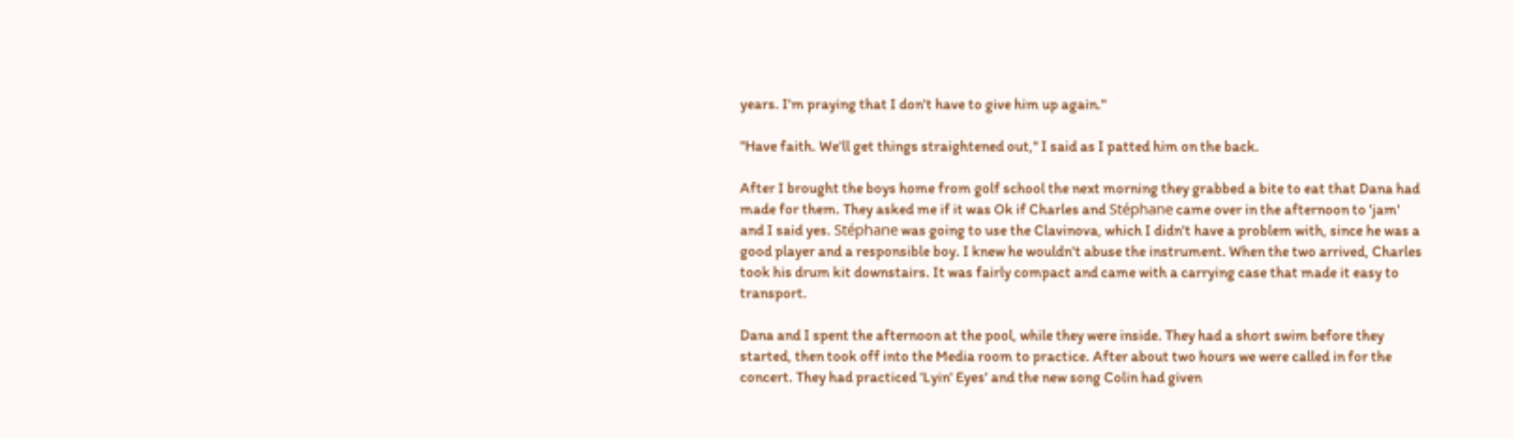years. I'm praying that I don't have to give him up again."

"Have faith. We'll get things straightened out," I said as I patted him on the back.

After I brought the boys home from golf school the next morning they grabbed a bite to eat that Dana had made for them. They asked me if it was Ok if Charles and Stéphane came over in the afternoon to 'jam' and I said yes. Stéphane was going to use the Clavinova, which I didn't have a problem with, since he was a good player and a responsible boy. I knew he wouldn't abuse the instrument. When the two arrived, Charles took his drum kit downstairs. It was fairly compact and came with a carrying case that made it easy to transport.

Dana and I spent the afternoon at the pool, while they were inside. They had a short swim before they started, then took off into the Media room to practice. After about two hours we were called in for the concert. They had practiced 'Lyin' Eyes' and the new song Colin had given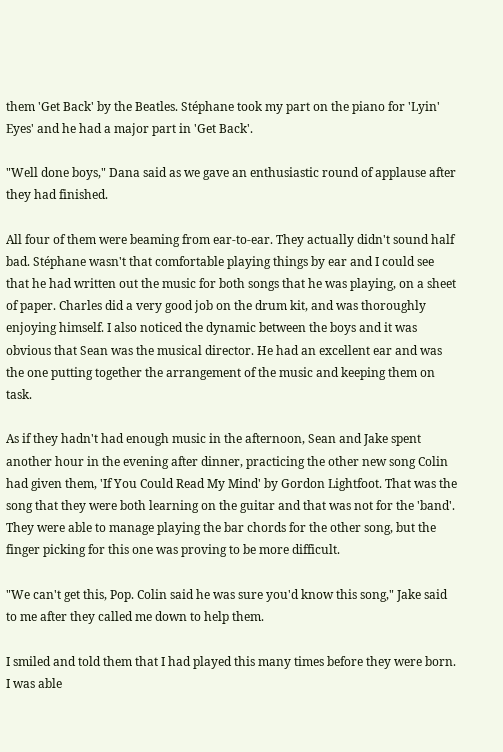them 'Get Back' by the Beatles. Stéphane took my part on the piano for 'Lyin' Eyes' and he had a major part in 'Get Back'.

"Well done boys," Dana said as we gave an enthusiastic round of applause after they had finished.

All four of them were beaming from ear-to-ear. They actually didn't sound half bad. Stéphane wasn't that comfortable playing things by ear and I could see that he had written out the music for both songs that he was playing, on a sheet of paper. Charles did a very good job on the drum kit, and was thoroughly enjoying himself. I also noticed the dynamic between the boys and it was obvious that Sean was the musical director. He had an excellent ear and was the one putting together the arrangement of the music and keeping them on task.

As if they hadn't had enough music in the afternoon, Sean and Jake spent another hour in the evening after dinner, practicing the other new song Colin had given them, 'If You Could Read My Mind' by Gordon Lightfoot. That was the song that they were both learning on the guitar and that was not for the 'band'. They were able to manage playing the bar chords for the other song, but the finger picking for this one was proving to be more difficult.

"We can't get this, Pop. Colin said he was sure you'd know this song," Jake said to me after they called me down to help them.

I smiled and told them that I had played this many times before they were born. I was able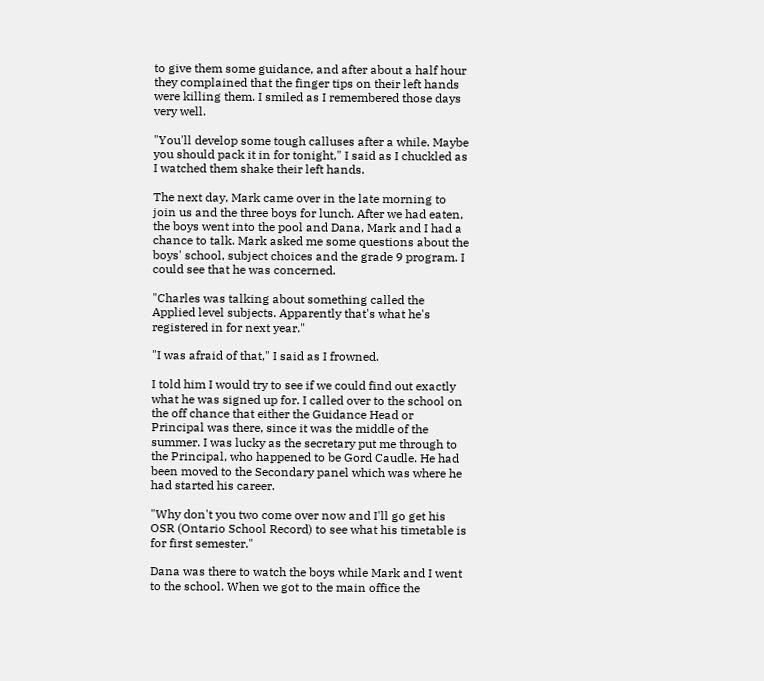to give them some guidance, and after about a half hour they complained that the finger tips on their left hands were killing them. I smiled as I remembered those days very well.

"You'll develop some tough calluses after a while. Maybe you should pack it in for tonight," I said as I chuckled as I watched them shake their left hands.

The next day, Mark came over in the late morning to join us and the three boys for lunch. After we had eaten, the boys went into the pool and Dana, Mark and I had a chance to talk. Mark asked me some questions about the boys' school, subject choices and the grade 9 program. I could see that he was concerned.

"Charles was talking about something called the Applied level subjects. Apparently that's what he's registered in for next year."

"I was afraid of that," I said as I frowned.

I told him I would try to see if we could find out exactly what he was signed up for. I called over to the school on the off chance that either the Guidance Head or Principal was there, since it was the middle of the summer. I was lucky as the secretary put me through to the Principal, who happened to be Gord Caudle. He had been moved to the Secondary panel which was where he had started his career.

"Why don't you two come over now and I'll go get his OSR (Ontario School Record) to see what his timetable is for first semester."

Dana was there to watch the boys while Mark and I went to the school. When we got to the main office the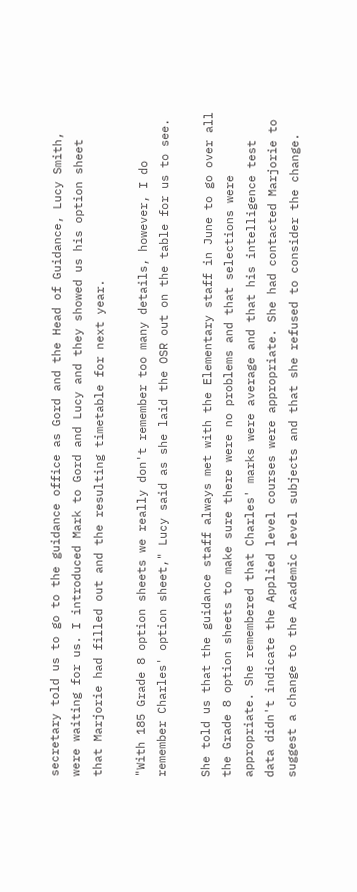secretary told us to go to the guidance office as Gord and the Head of Guidance, Lucy Smith, were waiting for us. I introduced Mark to Gord and Lucy and they showed us his option sheet that Marjorie had filled out and the resulting timetable for next year.

"With 185 Grade 8 option sheets we really don't remember too many details, however, I do remember Charles' option sheet," Lucy said as she laid the OSR out on the table for us to see.

She told us that the guidance staff always met with the Elementary staff in June to go over all the Grade 8 option sheets to make sure there were no problems and that selections were appropriate. She remembered that Charles' marks were average and that his intelligence test data didn't indicate the Applied level courses were appropriate. She had contacted Marjorie to suggest a change to the Academic level subjects and that she refused to consider the change.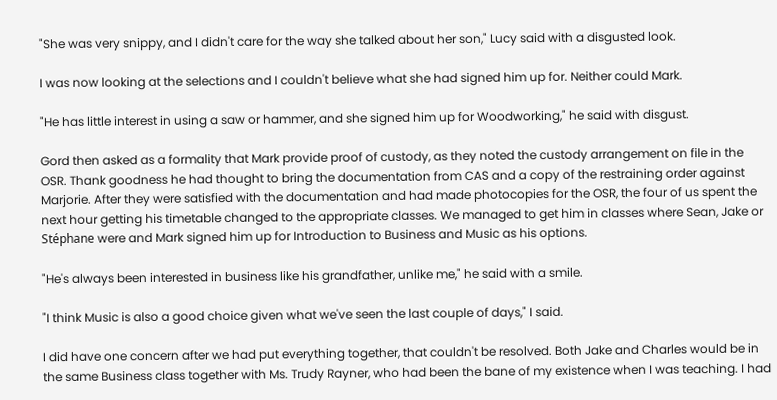"She was very snippy, and I didn't care for the way she talked about her son," Lucy said with a disgusted look.

I was now looking at the selections and I couldn't believe what she had signed him up for. Neither could Mark.

"He has little interest in using a saw or hammer, and she signed him up for Woodworking," he said with disgust.

Gord then asked as a formality that Mark provide proof of custody, as they noted the custody arrangement on file in the OSR. Thank goodness he had thought to bring the documentation from CAS and a copy of the restraining order against Marjorie. After they were satisfied with the documentation and had made photocopies for the OSR, the four of us spent the next hour getting his timetable changed to the appropriate classes. We managed to get him in classes where Sean, Jake or Stéphane were and Mark signed him up for Introduction to Business and Music as his options.

"He's always been interested in business like his grandfather, unlike me," he said with a smile.

"I think Music is also a good choice given what we've seen the last couple of days," I said.

I did have one concern after we had put everything together, that couldn't be resolved. Both Jake and Charles would be in the same Business class together with Ms. Trudy Rayner, who had been the bane of my existence when I was teaching. I had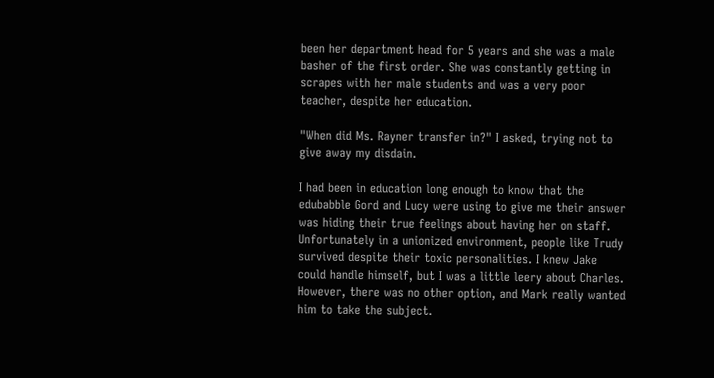been her department head for 5 years and she was a male basher of the first order. She was constantly getting in scrapes with her male students and was a very poor teacher, despite her education.

"When did Ms. Rayner transfer in?" I asked, trying not to give away my disdain.

I had been in education long enough to know that the edubabble Gord and Lucy were using to give me their answer was hiding their true feelings about having her on staff. Unfortunately in a unionized environment, people like Trudy survived despite their toxic personalities. I knew Jake could handle himself, but I was a little leery about Charles. However, there was no other option, and Mark really wanted him to take the subject.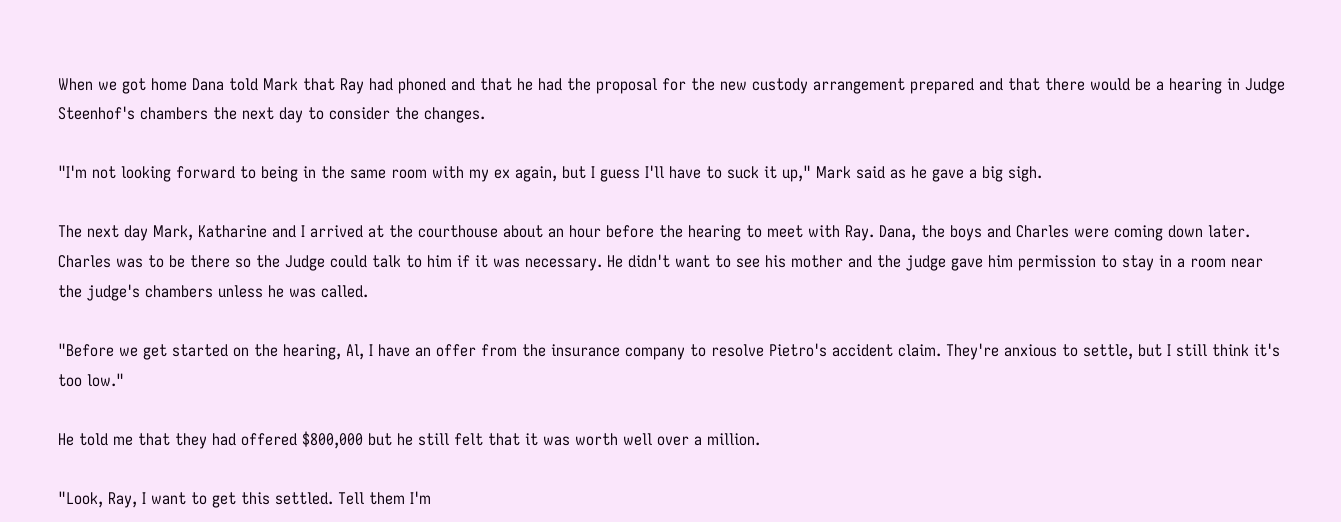When we got home Dana told Mark that Ray had phoned and that he had the proposal for the new custody arrangement prepared and that there would be a hearing in Judge Steenhof's chambers the next day to consider the changes.

"I'm not looking forward to being in the same room with my ex again, but I guess I'll have to suck it up," Mark said as he gave a big sigh.

The next day Mark, Katharine and I arrived at the courthouse about an hour before the hearing to meet with Ray. Dana, the boys and Charles were coming down later. Charles was to be there so the Judge could talk to him if it was necessary. He didn't want to see his mother and the judge gave him permission to stay in a room near the judge's chambers unless he was called.

"Before we get started on the hearing, Al, I have an offer from the insurance company to resolve Pietro's accident claim. They're anxious to settle, but I still think it's too low."

He told me that they had offered $800,000 but he still felt that it was worth well over a million.

"Look, Ray, I want to get this settled. Tell them I'm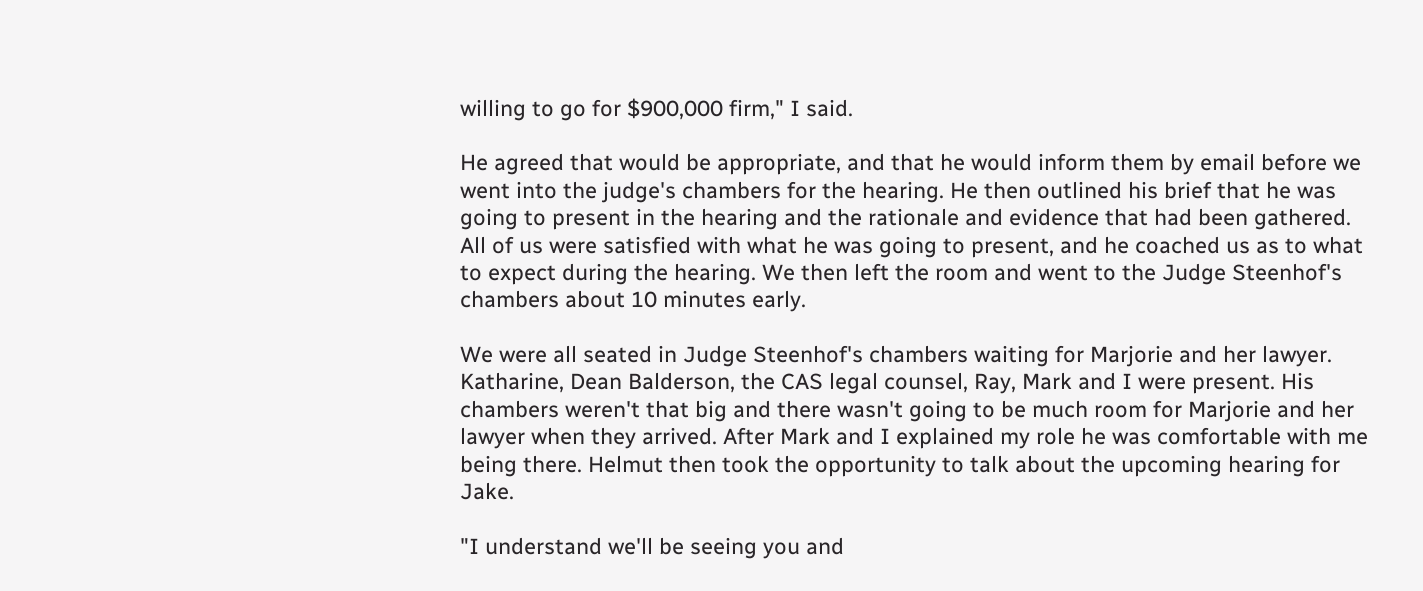willing to go for $900,000 firm," I said.

He agreed that would be appropriate, and that he would inform them by email before we went into the judge's chambers for the hearing. He then outlined his brief that he was going to present in the hearing and the rationale and evidence that had been gathered. All of us were satisfied with what he was going to present, and he coached us as to what to expect during the hearing. We then left the room and went to the Judge Steenhof's chambers about 10 minutes early.

We were all seated in Judge Steenhof's chambers waiting for Marjorie and her lawyer. Katharine, Dean Balderson, the CAS legal counsel, Ray, Mark and I were present. His chambers weren't that big and there wasn't going to be much room for Marjorie and her lawyer when they arrived. After Mark and I explained my role he was comfortable with me being there. Helmut then took the opportunity to talk about the upcoming hearing for Jake.

"I understand we'll be seeing you and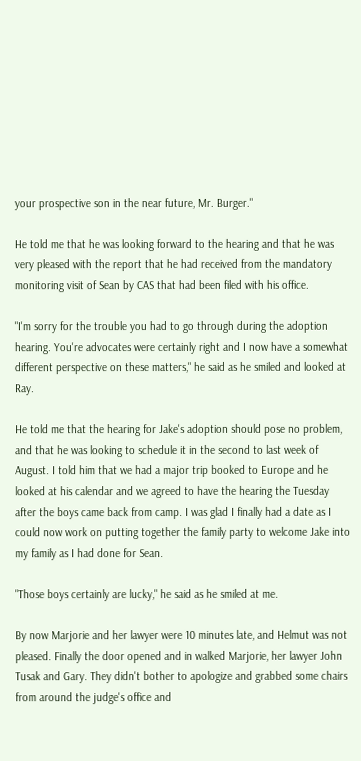your prospective son in the near future, Mr. Burger."

He told me that he was looking forward to the hearing and that he was very pleased with the report that he had received from the mandatory monitoring visit of Sean by CAS that had been filed with his office.

"I'm sorry for the trouble you had to go through during the adoption hearing. You're advocates were certainly right and I now have a somewhat different perspective on these matters," he said as he smiled and looked at Ray.

He told me that the hearing for Jake's adoption should pose no problem, and that he was looking to schedule it in the second to last week of August. I told him that we had a major trip booked to Europe and he looked at his calendar and we agreed to have the hearing the Tuesday after the boys came back from camp. I was glad I finally had a date as I could now work on putting together the family party to welcome Jake into my family as I had done for Sean.

"Those boys certainly are lucky," he said as he smiled at me.

By now Marjorie and her lawyer were 10 minutes late, and Helmut was not pleased. Finally the door opened and in walked Marjorie, her lawyer John Tusak and Gary. They didn't bother to apologize and grabbed some chairs from around the judge's office and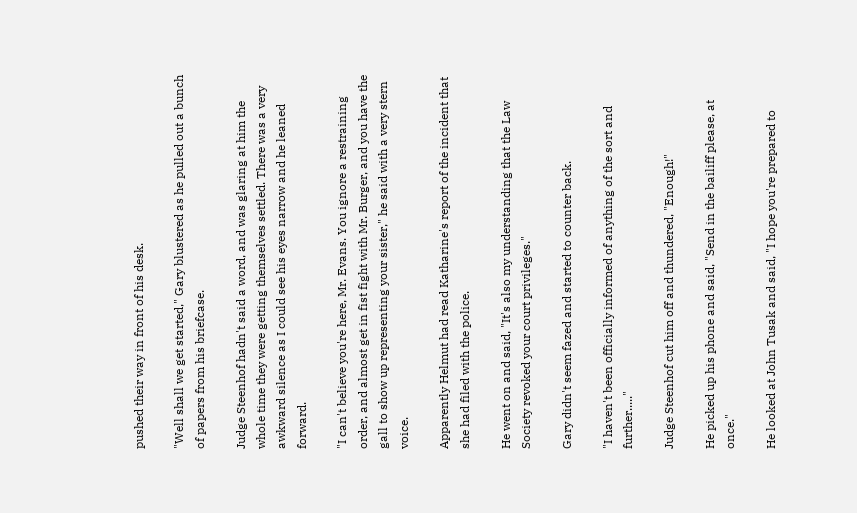pushed their way in front of his desk.

"Well shall we get started," Gary blustered as he pulled out a bunch of papers from his briefcase.

Judge Steenhof hadn't said a word, and was glaring at him the whole time they were getting themselves settled. There was a very awkward silence as I could see his eyes narrow and he leaned forward.

"I can't believe you're here, Mr. Evans. You ignore a restraining order, and almost get in fist fight with Mr. Burger, and you have the gall to show up representing your sister," he said with a very stern voice.

Apparently Helmut had read Katharine's report of the incident that she had filed with the police.

He went on and said, "It's also my understanding that the Law Society revoked your court privileges."

Gary didn't seem fazed and started to counter back.

"I haven't been officially informed of anything of the sort and further....."

Judge Steenhof cut him off and thundered, "Enough!"

He picked up his phone and said, "Send in the bailiff please, at once."

He looked at John Tusak and said, "I hope you're prepared to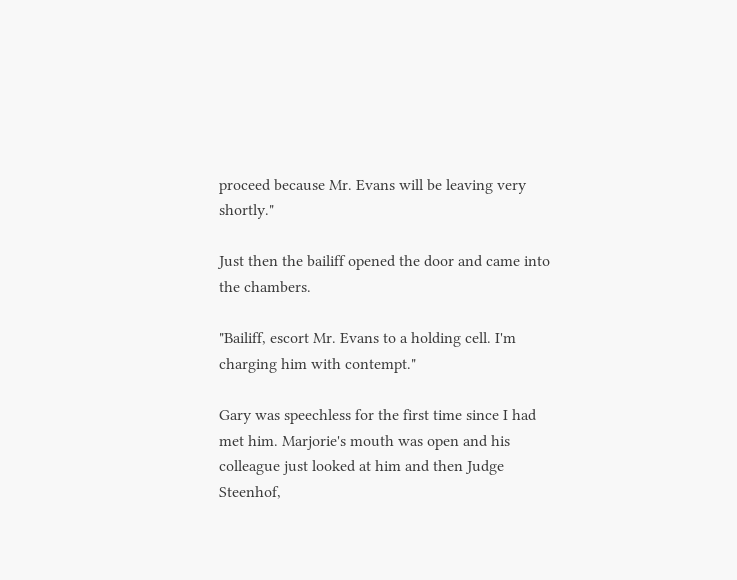proceed because Mr. Evans will be leaving very shortly."

Just then the bailiff opened the door and came into the chambers.

"Bailiff, escort Mr. Evans to a holding cell. I'm charging him with contempt."

Gary was speechless for the first time since I had met him. Marjorie's mouth was open and his colleague just looked at him and then Judge Steenhof,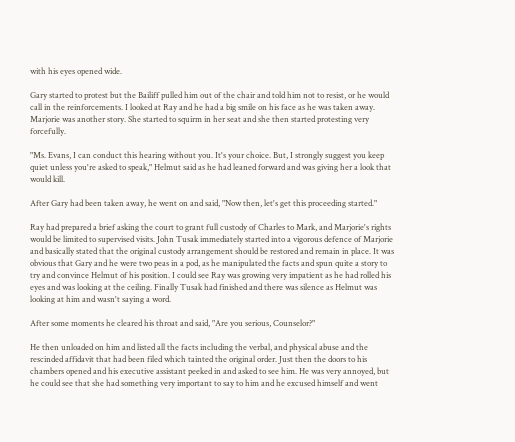with his eyes opened wide.

Gary started to protest but the Bailiff pulled him out of the chair and told him not to resist, or he would call in the reinforcements. I looked at Ray and he had a big smile on his face as he was taken away. Marjorie was another story. She started to squirm in her seat and she then started protesting very forcefully.

"Ms. Evans, I can conduct this hearing without you. It's your choice. But, I strongly suggest you keep quiet unless you're asked to speak," Helmut said as he had leaned forward and was giving her a look that would kill.

After Gary had been taken away, he went on and said, "Now then, let's get this proceeding started."

Ray had prepared a brief asking the court to grant full custody of Charles to Mark, and Marjorie's rights would be limited to supervised visits. John Tusak immediately started into a vigorous defence of Marjorie and basically stated that the original custody arrangement should be restored and remain in place. It was obvious that Gary and he were two peas in a pod, as he manipulated the facts and spun quite a story to try and convince Helmut of his position. I could see Ray was growing very impatient as he had rolled his eyes and was looking at the ceiling. Finally Tusak had finished and there was silence as Helmut was looking at him and wasn't saying a word.

After some moments he cleared his throat and said, "Are you serious, Counselor?"

He then unloaded on him and listed all the facts including the verbal, and physical abuse and the rescinded affidavit that had been filed which tainted the original order. Just then the doors to his chambers opened and his executive assistant peeked in and asked to see him. He was very annoyed, but he could see that she had something very important to say to him and he excused himself and went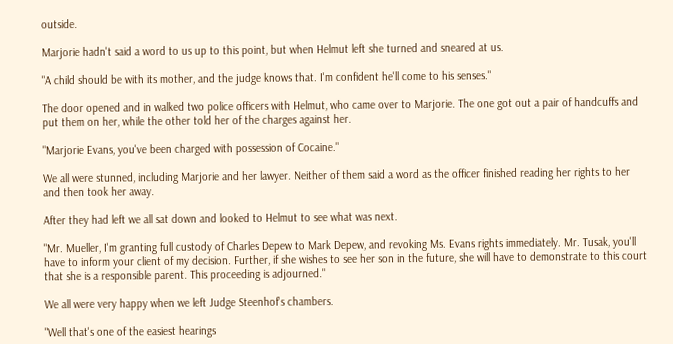outside.

Marjorie hadn't said a word to us up to this point, but when Helmut left she turned and sneared at us.

"A child should be with its mother, and the judge knows that. I'm confident he'll come to his senses."

The door opened and in walked two police officers with Helmut, who came over to Marjorie. The one got out a pair of handcuffs and put them on her, while the other told her of the charges against her.

"Marjorie Evans, you've been charged with possession of Cocaine."

We all were stunned, including Marjorie and her lawyer. Neither of them said a word as the officer finished reading her rights to her and then took her away.

After they had left we all sat down and looked to Helmut to see what was next.

"Mr. Mueller, I'm granting full custody of Charles Depew to Mark Depew, and revoking Ms. Evans rights immediately. Mr. Tusak, you'll have to inform your client of my decision. Further, if she wishes to see her son in the future, she will have to demonstrate to this court that she is a responsible parent. This proceeding is adjourned."

We all were very happy when we left Judge Steenhof's chambers.

"Well that's one of the easiest hearings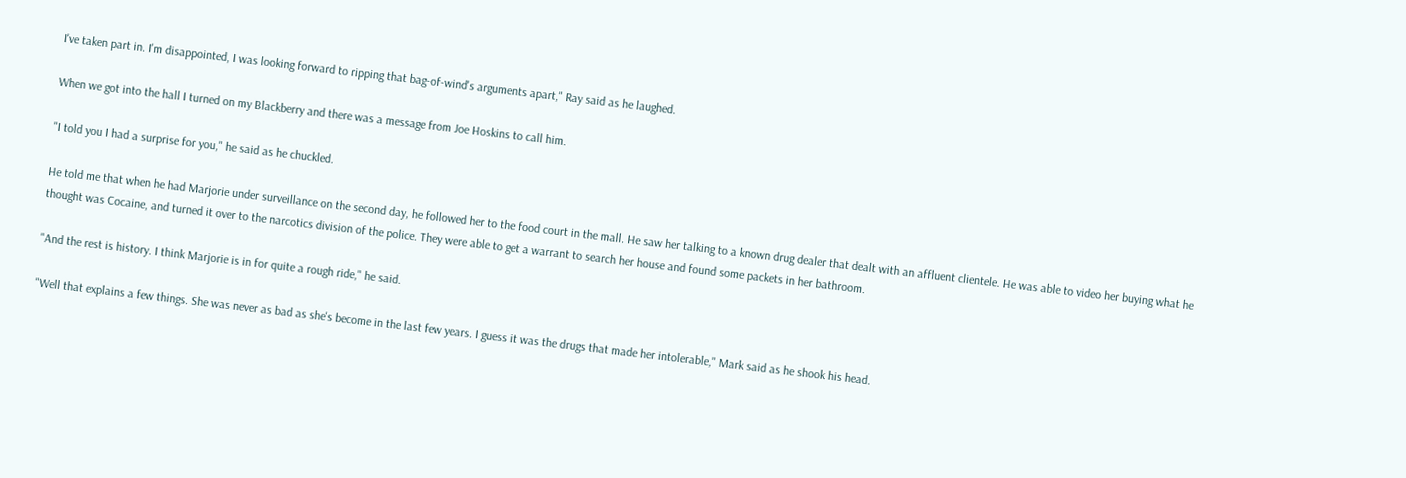I've taken part in. I'm disappointed, I was looking forward to ripping that bag-of-wind's arguments apart," Ray said as he laughed.

When we got into the hall I turned on my Blackberry and there was a message from Joe Hoskins to call him.

"I told you I had a surprise for you," he said as he chuckled.

He told me that when he had Marjorie under surveillance on the second day, he followed her to the food court in the mall. He saw her talking to a known drug dealer that dealt with an affluent clientele. He was able to video her buying what he thought was Cocaine, and turned it over to the narcotics division of the police. They were able to get a warrant to search her house and found some packets in her bathroom.

"And the rest is history. I think Marjorie is in for quite a rough ride," he said.

"Well that explains a few things. She was never as bad as she's become in the last few years. I guess it was the drugs that made her intolerable," Mark said as he shook his head.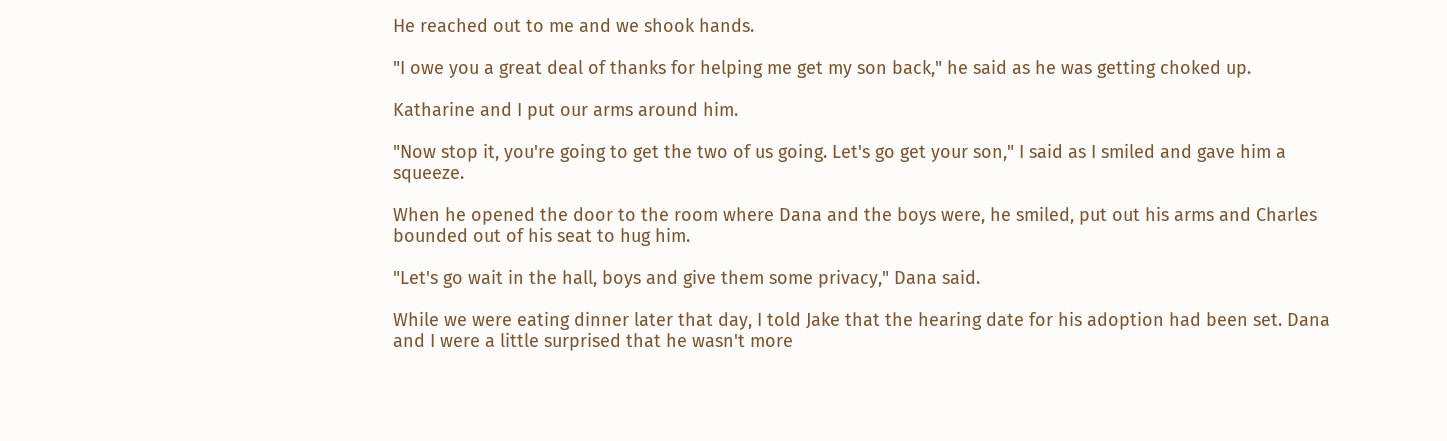He reached out to me and we shook hands.

"I owe you a great deal of thanks for helping me get my son back," he said as he was getting choked up.

Katharine and I put our arms around him.

"Now stop it, you're going to get the two of us going. Let's go get your son," I said as I smiled and gave him a squeeze.

When he opened the door to the room where Dana and the boys were, he smiled, put out his arms and Charles bounded out of his seat to hug him.

"Let's go wait in the hall, boys and give them some privacy," Dana said.

While we were eating dinner later that day, I told Jake that the hearing date for his adoption had been set. Dana and I were a little surprised that he wasn't more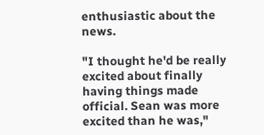enthusiastic about the news.

"I thought he'd be really excited about finally having things made official. Sean was more excited than he was,"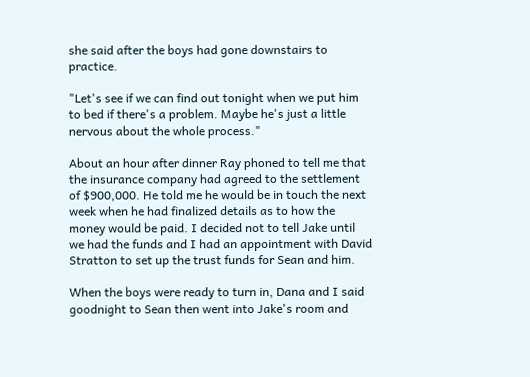she said after the boys had gone downstairs to practice.

"Let's see if we can find out tonight when we put him to bed if there's a problem. Maybe he's just a little nervous about the whole process."

About an hour after dinner Ray phoned to tell me that the insurance company had agreed to the settlement of $900,000. He told me he would be in touch the next week when he had finalized details as to how the money would be paid. I decided not to tell Jake until we had the funds and I had an appointment with David Stratton to set up the trust funds for Sean and him.

When the boys were ready to turn in, Dana and I said goodnight to Sean then went into Jake's room and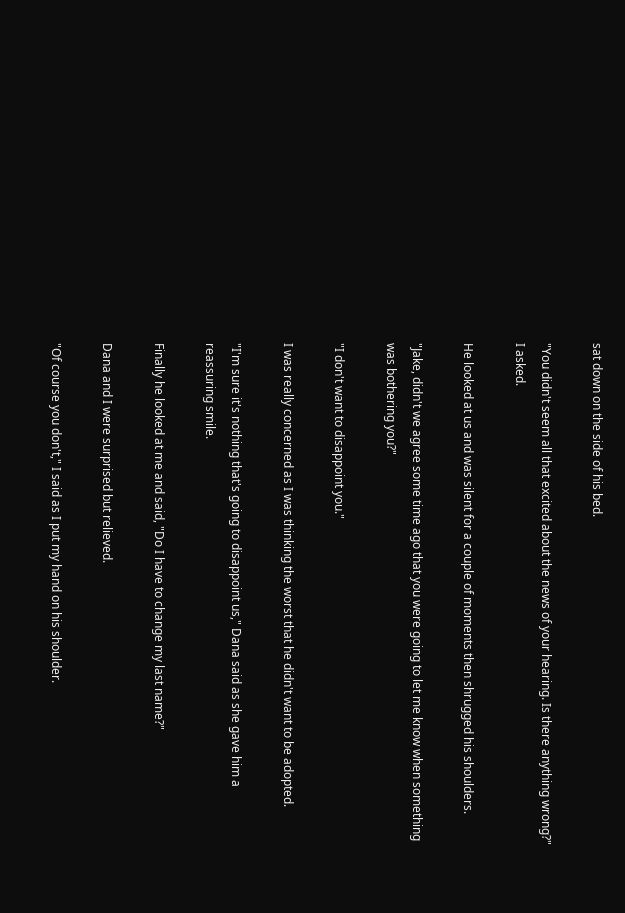sat down on the side of his bed.

"You didn't seem all that excited about the news of your hearing. Is there anything wrong?" I asked.

He looked at us and was silent for a couple of moments then shrugged his shoulders.

"Jake, didn't we agree some time ago that you were going to let me know when something was bothering you?"

"I don't want to disappoint you."

I was really concerned as I was thinking the worst that he didn't want to be adopted.

"I'm sure it's nothing that's going to disappoint us," Dana said as she gave him a reassuring smile.

Finally he looked at me and said, "Do I have to change my last name?"

Dana and I were surprised but relieved.

"Of course you don't," I said as I put my hand on his shoulder.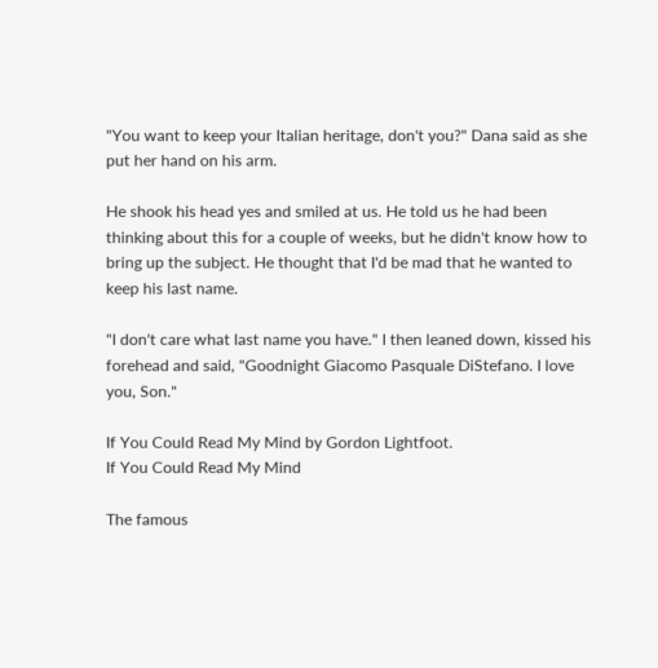"You want to keep your Italian heritage, don't you?" Dana said as she put her hand on his arm.

He shook his head yes and smiled at us. He told us he had been thinking about this for a couple of weeks, but he didn't know how to bring up the subject. He thought that I'd be mad that he wanted to keep his last name.

"I don't care what last name you have." I then leaned down, kissed his forehead and said, "Goodnight Giacomo Pasquale DiStefano. I love you, Son."

If You Could Read My Mind by Gordon Lightfoot.
If You Could Read My Mind

The famous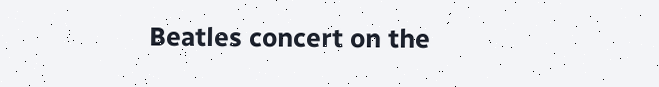Beatles concert on the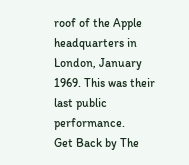roof of the Apple headquarters in London, January 1969. This was their last public performance.
Get Back by The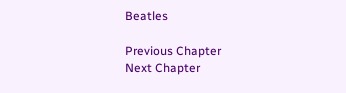Beatles

Previous Chapter
Next Chapter